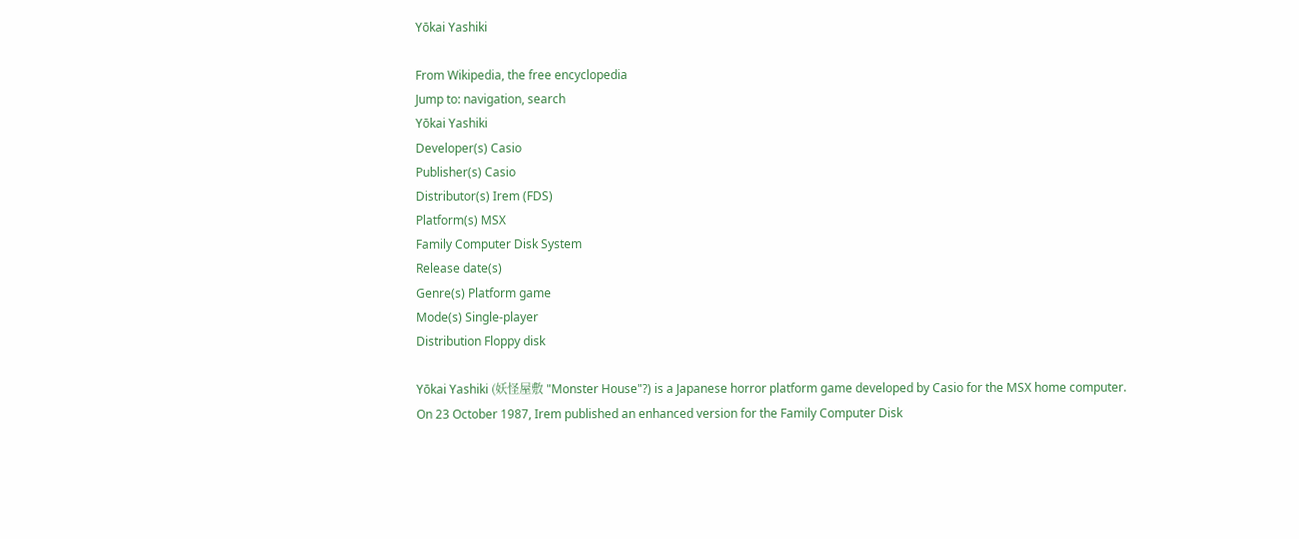Yōkai Yashiki

From Wikipedia, the free encyclopedia
Jump to: navigation, search
Yōkai Yashiki
Developer(s) Casio
Publisher(s) Casio
Distributor(s) Irem (FDS)
Platform(s) MSX
Family Computer Disk System
Release date(s)
Genre(s) Platform game
Mode(s) Single-player
Distribution Floppy disk

Yōkai Yashiki (妖怪屋敷 "Monster House"?) is a Japanese horror platform game developed by Casio for the MSX home computer. On 23 October 1987, Irem published an enhanced version for the Family Computer Disk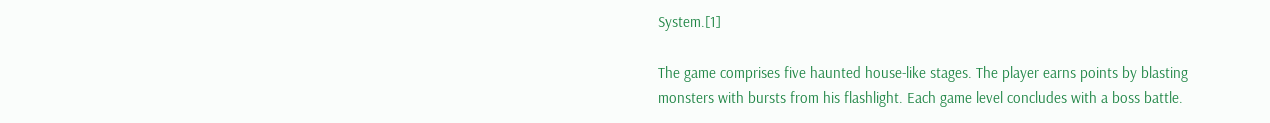System.[1]

The game comprises five haunted house-like stages. The player earns points by blasting monsters with bursts from his flashlight. Each game level concludes with a boss battle.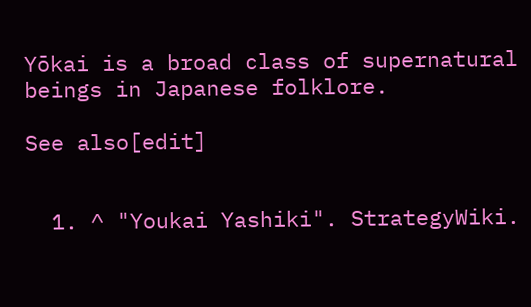Yōkai is a broad class of supernatural beings in Japanese folklore.

See also[edit]


  1. ^ "Youkai Yashiki". StrategyWiki.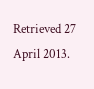Retrieved 27 April 2013.